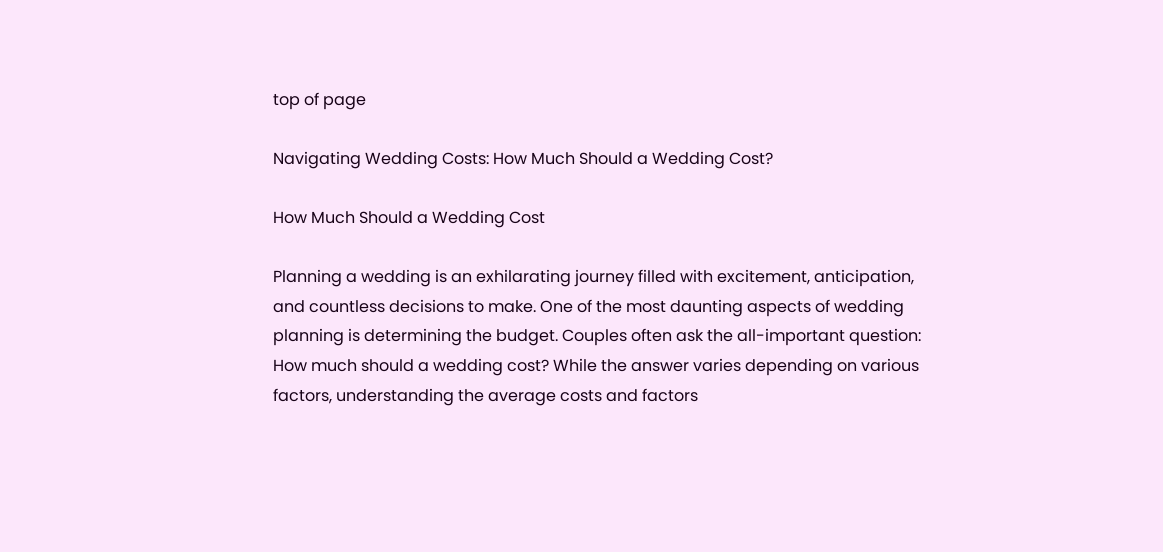top of page

Navigating Wedding Costs: How Much Should a Wedding Cost?

How Much Should a Wedding Cost

Planning a wedding is an exhilarating journey filled with excitement, anticipation, and countless decisions to make. One of the most daunting aspects of wedding planning is determining the budget. Couples often ask the all-important question: How much should a wedding cost? While the answer varies depending on various factors, understanding the average costs and factors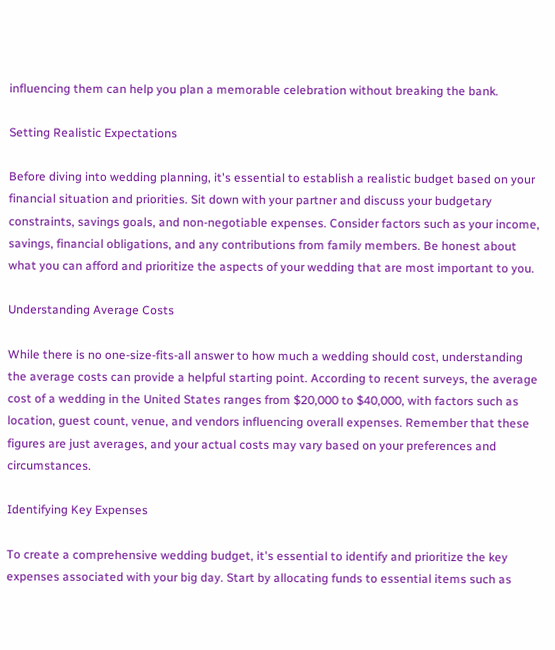influencing them can help you plan a memorable celebration without breaking the bank.

Setting Realistic Expectations

Before diving into wedding planning, it's essential to establish a realistic budget based on your financial situation and priorities. Sit down with your partner and discuss your budgetary constraints, savings goals, and non-negotiable expenses. Consider factors such as your income, savings, financial obligations, and any contributions from family members. Be honest about what you can afford and prioritize the aspects of your wedding that are most important to you.

Understanding Average Costs

While there is no one-size-fits-all answer to how much a wedding should cost, understanding the average costs can provide a helpful starting point. According to recent surveys, the average cost of a wedding in the United States ranges from $20,000 to $40,000, with factors such as location, guest count, venue, and vendors influencing overall expenses. Remember that these figures are just averages, and your actual costs may vary based on your preferences and circumstances.

Identifying Key Expenses

To create a comprehensive wedding budget, it's essential to identify and prioritize the key expenses associated with your big day. Start by allocating funds to essential items such as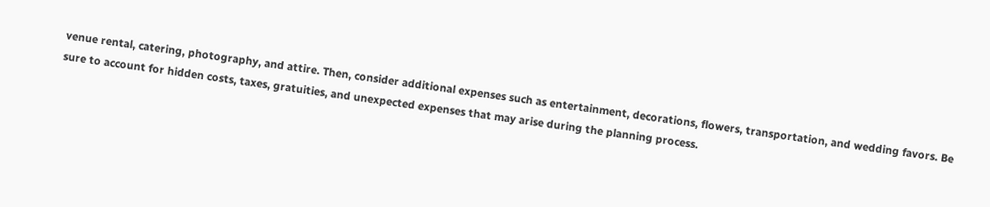venue rental, catering, photography, and attire. Then, consider additional expenses such as entertainment, decorations, flowers, transportation, and wedding favors. Be sure to account for hidden costs, taxes, gratuities, and unexpected expenses that may arise during the planning process.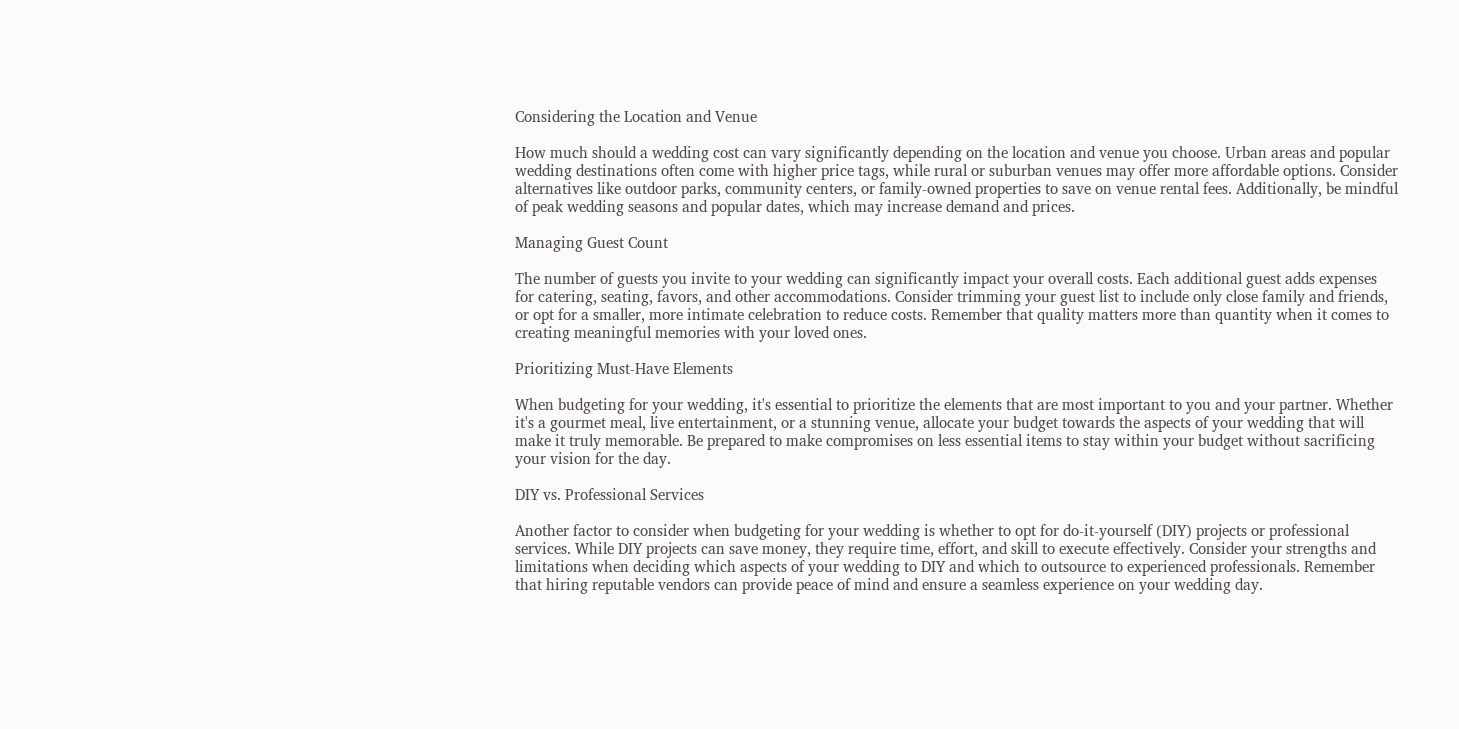Considering the Location and Venue

How much should a wedding cost can vary significantly depending on the location and venue you choose. Urban areas and popular wedding destinations often come with higher price tags, while rural or suburban venues may offer more affordable options. Consider alternatives like outdoor parks, community centers, or family-owned properties to save on venue rental fees. Additionally, be mindful of peak wedding seasons and popular dates, which may increase demand and prices.

Managing Guest Count

The number of guests you invite to your wedding can significantly impact your overall costs. Each additional guest adds expenses for catering, seating, favors, and other accommodations. Consider trimming your guest list to include only close family and friends, or opt for a smaller, more intimate celebration to reduce costs. Remember that quality matters more than quantity when it comes to creating meaningful memories with your loved ones.

Prioritizing Must-Have Elements

When budgeting for your wedding, it's essential to prioritize the elements that are most important to you and your partner. Whether it's a gourmet meal, live entertainment, or a stunning venue, allocate your budget towards the aspects of your wedding that will make it truly memorable. Be prepared to make compromises on less essential items to stay within your budget without sacrificing your vision for the day.

DIY vs. Professional Services

Another factor to consider when budgeting for your wedding is whether to opt for do-it-yourself (DIY) projects or professional services. While DIY projects can save money, they require time, effort, and skill to execute effectively. Consider your strengths and limitations when deciding which aspects of your wedding to DIY and which to outsource to experienced professionals. Remember that hiring reputable vendors can provide peace of mind and ensure a seamless experience on your wedding day.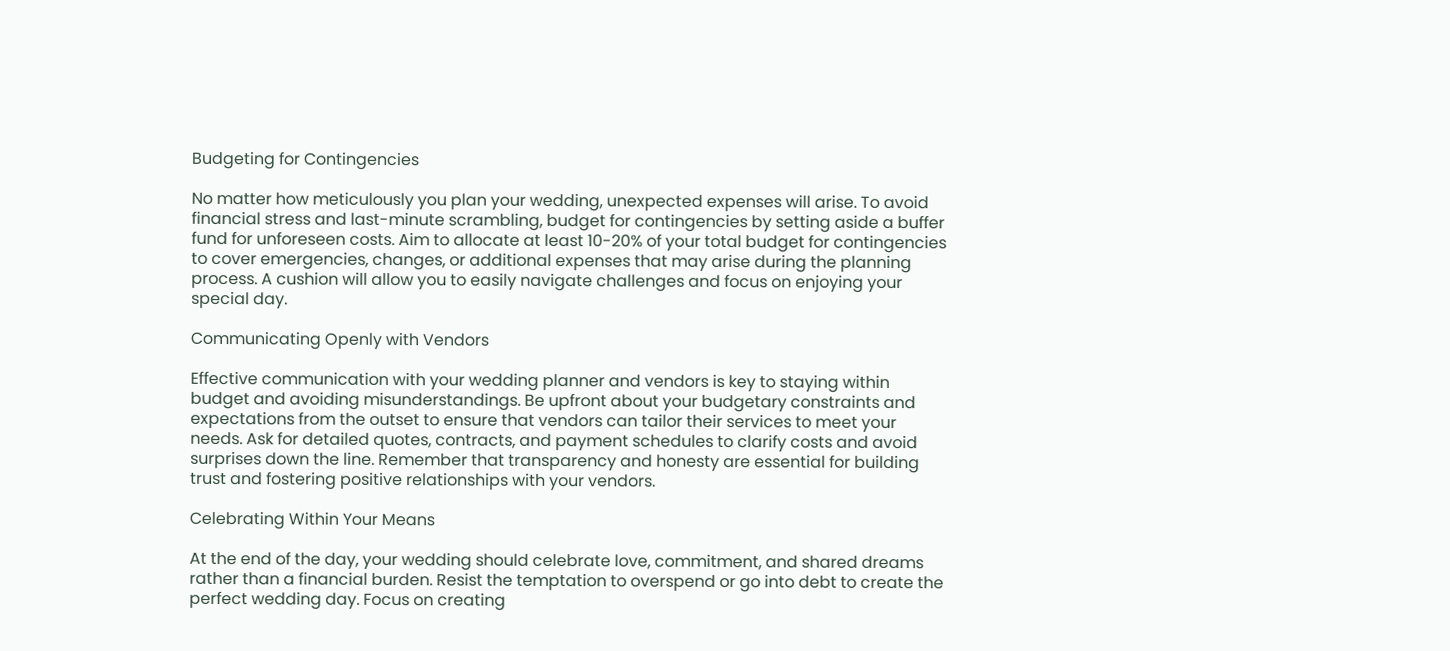Budgeting for Contingencies

No matter how meticulously you plan your wedding, unexpected expenses will arise. To avoid financial stress and last-minute scrambling, budget for contingencies by setting aside a buffer fund for unforeseen costs. Aim to allocate at least 10-20% of your total budget for contingencies to cover emergencies, changes, or additional expenses that may arise during the planning process. A cushion will allow you to easily navigate challenges and focus on enjoying your special day.

Communicating Openly with Vendors

Effective communication with your wedding planner and vendors is key to staying within budget and avoiding misunderstandings. Be upfront about your budgetary constraints and expectations from the outset to ensure that vendors can tailor their services to meet your needs. Ask for detailed quotes, contracts, and payment schedules to clarify costs and avoid surprises down the line. Remember that transparency and honesty are essential for building trust and fostering positive relationships with your vendors.

Celebrating Within Your Means

At the end of the day, your wedding should celebrate love, commitment, and shared dreams rather than a financial burden. Resist the temptation to overspend or go into debt to create the perfect wedding day. Focus on creating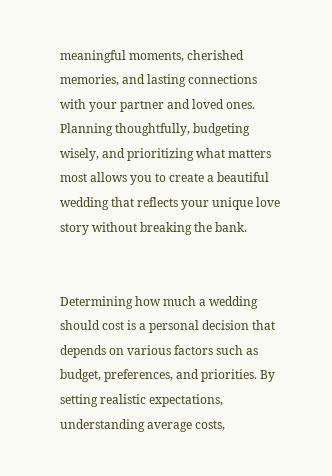meaningful moments, cherished memories, and lasting connections with your partner and loved ones. Planning thoughtfully, budgeting wisely, and prioritizing what matters most allows you to create a beautiful wedding that reflects your unique love story without breaking the bank.


Determining how much a wedding should cost is a personal decision that depends on various factors such as budget, preferences, and priorities. By setting realistic expectations, understanding average costs,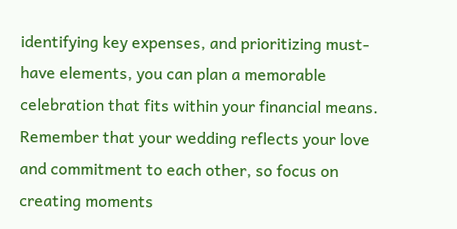identifying key expenses, and prioritizing must-have elements, you can plan a memorable celebration that fits within your financial means. Remember that your wedding reflects your love and commitment to each other, so focus on creating moments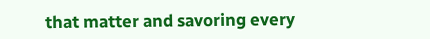that matter and savoring every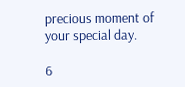precious moment of your special day.

6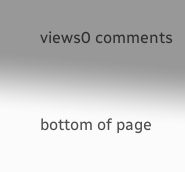views0 comments


bottom of page